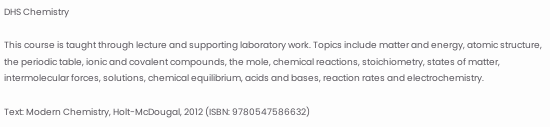DHS Chemistry

This course is taught through lecture and supporting laboratory work. Topics include matter and energy, atomic structure, the periodic table, ionic and covalent compounds, the mole, chemical reactions, stoichiometry, states of matter, intermolecular forces, solutions, chemical equilibrium, acids and bases, reaction rates and electrochemistry.

Text: Modern Chemistry, Holt-McDougal, 2012 (ISBN: 9780547586632)